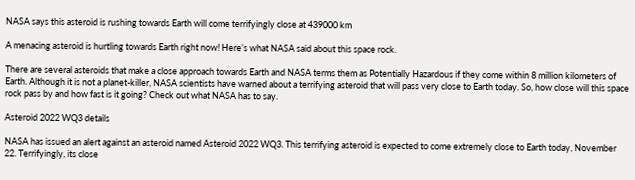NASA says this asteroid is rushing towards Earth will come terrifyingly close at 439000 km

A menacing asteroid is hurtling towards Earth right now! Here’s what NASA said about this space rock.

There are several asteroids that make a close approach towards Earth and NASA terms them as Potentially Hazardous if they come within 8 million kilometers of Earth. Although it is not a planet-killer, NASA scientists have warned about a terrifying asteroid that will pass very close to Earth today. So, how close will this space rock pass by and how fast is it going? Check out what NASA has to say.

Asteroid 2022 WQ3 details

NASA has issued an alert against an asteroid named Asteroid 2022 WQ3. This terrifying asteroid is expected to come extremely close to Earth today, November 22. Terrifyingly, its close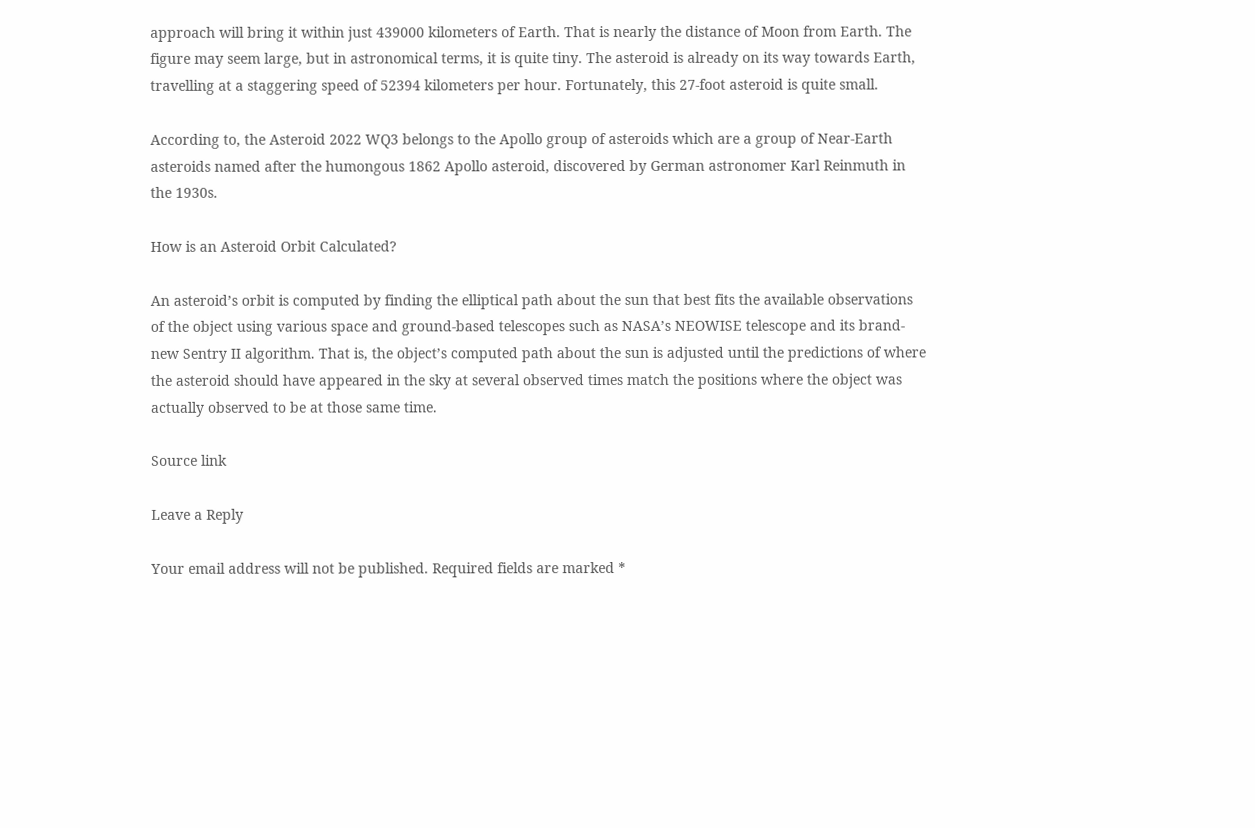approach will bring it within just 439000 kilometers of Earth. That is nearly the distance of Moon from Earth. The figure may seem large, but in astronomical terms, it is quite tiny. The asteroid is already on its way towards Earth, travelling at a staggering speed of 52394 kilometers per hour. Fortunately, this 27-foot asteroid is quite small.

According to, the Asteroid 2022 WQ3 belongs to the Apollo group of asteroids which are a group of Near-Earth asteroids named after the humongous 1862 Apollo asteroid, discovered by German astronomer Karl Reinmuth in the 1930s.

How is an Asteroid Orbit Calculated?

An asteroid’s orbit is computed by finding the elliptical path about the sun that best fits the available observations of the object using various space and ground-based telescopes such as NASA’s NEOWISE telescope and its brand-new Sentry II algorithm. That is, the object’s computed path about the sun is adjusted until the predictions of where the asteroid should have appeared in the sky at several observed times match the positions where the object was actually observed to be at those same time.

Source link

Leave a Reply

Your email address will not be published. Required fields are marked *